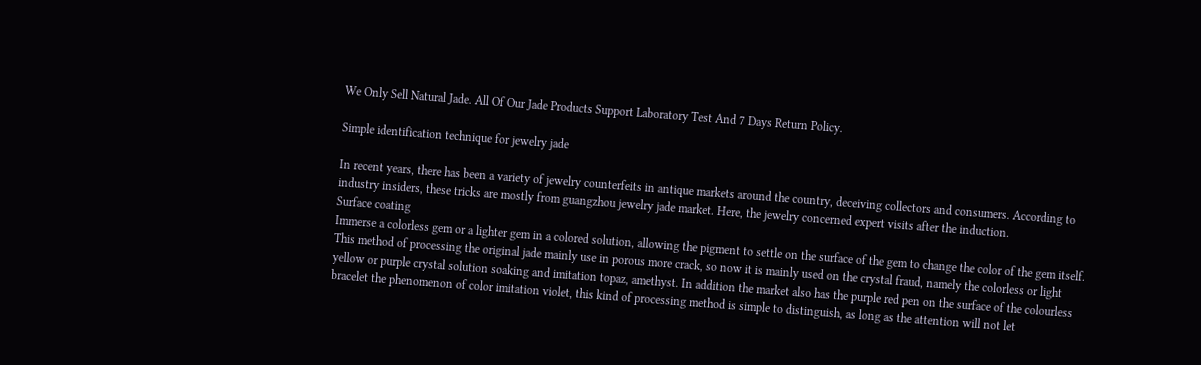We Only Sell Natural Jade. All Of Our Jade Products Support Laboratory Test And 7 Days Return Policy.

Simple identification technique for jewelry jade

In recent years, there has been a variety of jewelry counterfeits in antique markets around the country, deceiving collectors and consumers. According to industry insiders, these tricks are mostly from guangzhou jewelry jade market. Here, the jewelry concerned expert visits after the induction.
Surface coating
Immerse a colorless gem or a lighter gem in a colored solution, allowing the pigment to settle on the surface of the gem to change the color of the gem itself. This method of processing the original jade mainly use in porous more crack, so now it is mainly used on the crystal fraud, namely the colorless or light yellow or purple crystal solution soaking and imitation topaz, amethyst. In addition the market also has the purple red pen on the surface of the colourless bracelet the phenomenon of color imitation violet, this kind of processing method is simple to distinguish, as long as the attention will not let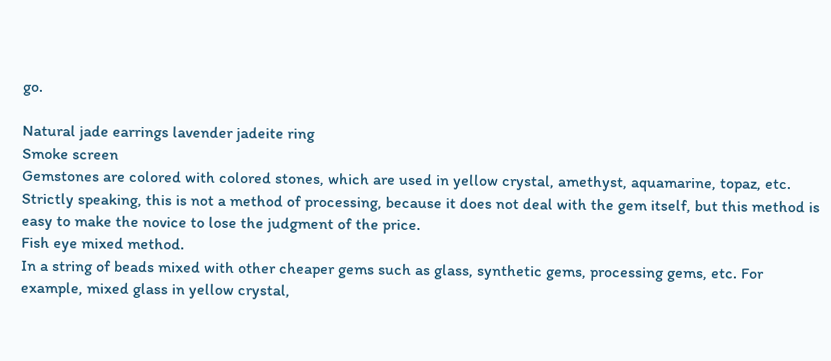go.

Natural jade earrings lavender jadeite ring
Smoke screen
Gemstones are colored with colored stones, which are used in yellow crystal, amethyst, aquamarine, topaz, etc. Strictly speaking, this is not a method of processing, because it does not deal with the gem itself, but this method is easy to make the novice to lose the judgment of the price.
Fish eye mixed method.
In a string of beads mixed with other cheaper gems such as glass, synthetic gems, processing gems, etc. For example, mixed glass in yellow crystal,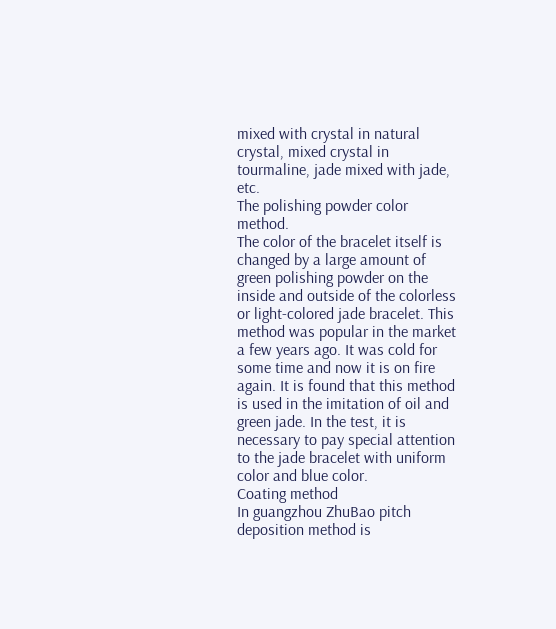mixed with crystal in natural crystal, mixed crystal in tourmaline, jade mixed with jade, etc.
The polishing powder color method.
The color of the bracelet itself is changed by a large amount of green polishing powder on the inside and outside of the colorless or light-colored jade bracelet. This method was popular in the market a few years ago. It was cold for some time and now it is on fire again. It is found that this method is used in the imitation of oil and green jade. In the test, it is necessary to pay special attention to the jade bracelet with uniform color and blue color.
Coating method
In guangzhou ZhuBao pitch deposition method is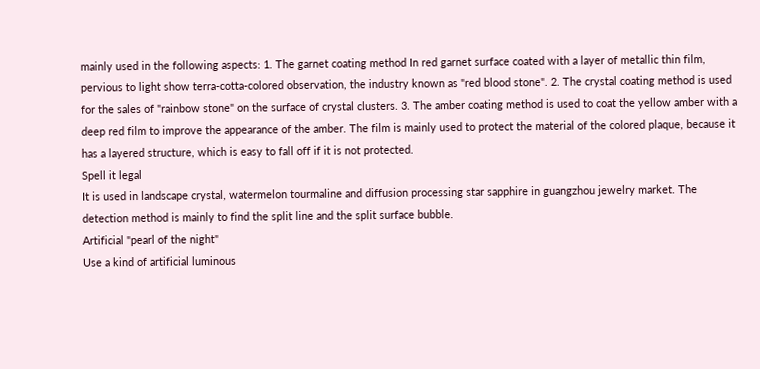mainly used in the following aspects: 1. The garnet coating method In red garnet surface coated with a layer of metallic thin film, pervious to light show terra-cotta-colored observation, the industry known as "red blood stone". 2. The crystal coating method is used for the sales of "rainbow stone" on the surface of crystal clusters. 3. The amber coating method is used to coat the yellow amber with a deep red film to improve the appearance of the amber. The film is mainly used to protect the material of the colored plaque, because it has a layered structure, which is easy to fall off if it is not protected.
Spell it legal
It is used in landscape crystal, watermelon tourmaline and diffusion processing star sapphire in guangzhou jewelry market. The detection method is mainly to find the split line and the split surface bubble.
Artificial "pearl of the night"
Use a kind of artificial luminous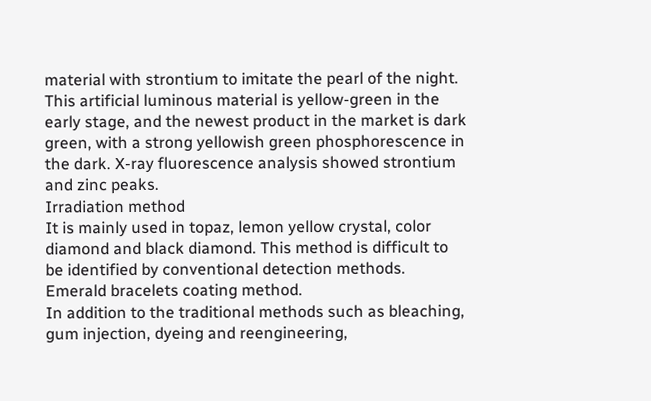material with strontium to imitate the pearl of the night. This artificial luminous material is yellow-green in the early stage, and the newest product in the market is dark green, with a strong yellowish green phosphorescence in the dark. X-ray fluorescence analysis showed strontium and zinc peaks.
Irradiation method
It is mainly used in topaz, lemon yellow crystal, color diamond and black diamond. This method is difficult to be identified by conventional detection methods.
Emerald bracelets coating method.
In addition to the traditional methods such as bleaching, gum injection, dyeing and reengineering,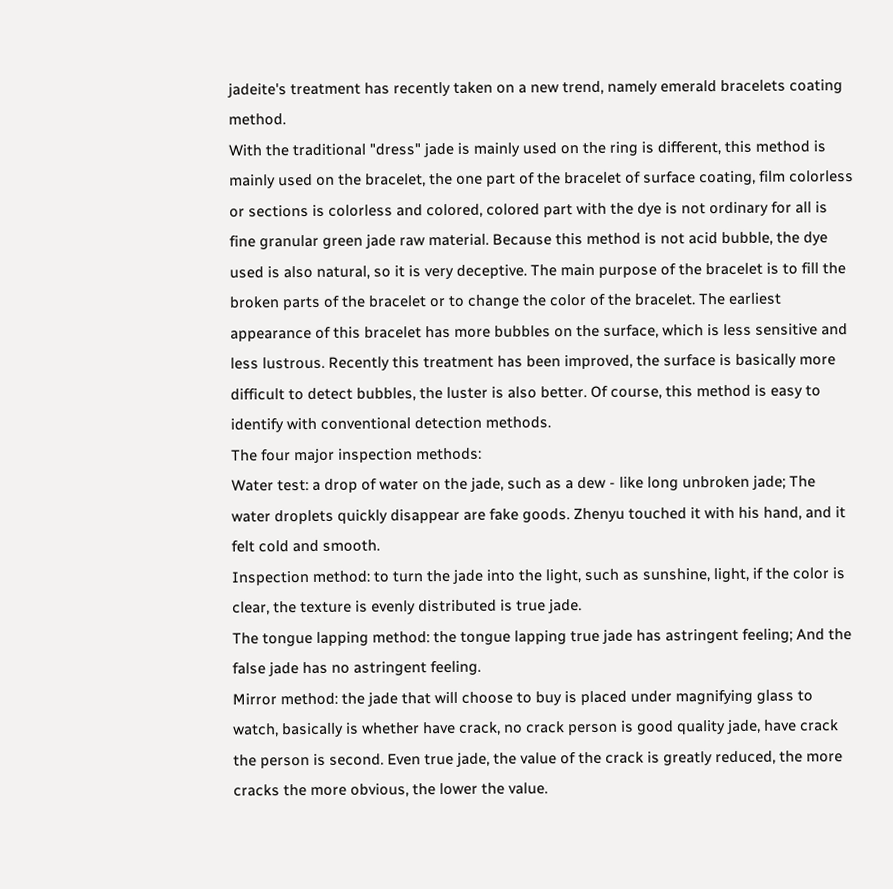jadeite's treatment has recently taken on a new trend, namely emerald bracelets coating method.
With the traditional "dress" jade is mainly used on the ring is different, this method is mainly used on the bracelet, the one part of the bracelet of surface coating, film colorless or sections is colorless and colored, colored part with the dye is not ordinary for all is fine granular green jade raw material. Because this method is not acid bubble, the dye used is also natural, so it is very deceptive. The main purpose of the bracelet is to fill the broken parts of the bracelet or to change the color of the bracelet. The earliest appearance of this bracelet has more bubbles on the surface, which is less sensitive and less lustrous. Recently this treatment has been improved, the surface is basically more difficult to detect bubbles, the luster is also better. Of course, this method is easy to identify with conventional detection methods.
The four major inspection methods:
Water test: a drop of water on the jade, such as a dew - like long unbroken jade; The water droplets quickly disappear are fake goods. Zhenyu touched it with his hand, and it felt cold and smooth.
Inspection method: to turn the jade into the light, such as sunshine, light, if the color is clear, the texture is evenly distributed is true jade.
The tongue lapping method: the tongue lapping true jade has astringent feeling; And the false jade has no astringent feeling.
Mirror method: the jade that will choose to buy is placed under magnifying glass to watch, basically is whether have crack, no crack person is good quality jade, have crack the person is second. Even true jade, the value of the crack is greatly reduced, the more cracks the more obvious, the lower the value.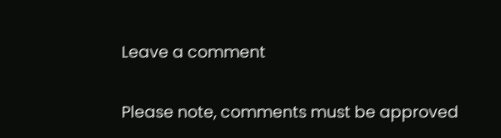Leave a comment

Please note, comments must be approved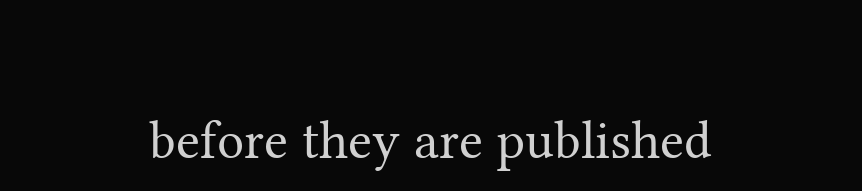before they are published